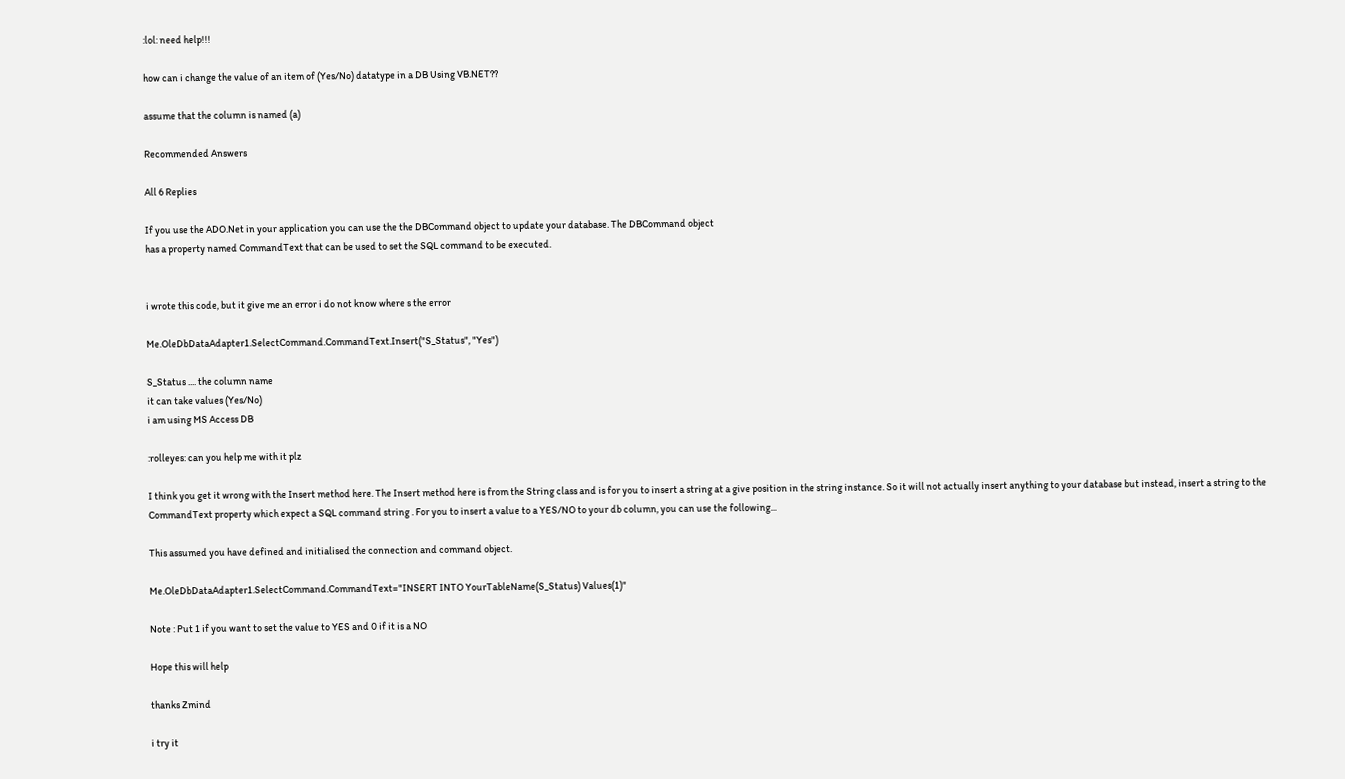:lol: need help!!!

how can i change the value of an item of (Yes/No) datatype in a DB Using VB.NET??

assume that the column is named (a)

Recommended Answers

All 6 Replies

If you use the ADO.Net in your application you can use the the DBCommand object to update your database. The DBCommand object
has a property named CommandText that can be used to set the SQL command to be executed.


i wrote this code, but it give me an error i do not know where s the error

Me.OleDbDataAdapter1.SelectCommand.CommandText.Insert("S_Status", "Yes")

S_Status .... the column name
it can take values (Yes/No)
i am using MS Access DB

:rolleyes: can you help me with it plz

I think you get it wrong with the Insert method here. The Insert method here is from the String class and is for you to insert a string at a give position in the string instance. So it will not actually insert anything to your database but instead, insert a string to the CommandText property which expect a SQL command string . For you to insert a value to a YES/NO to your db column, you can use the following...

This assumed you have defined and initialised the connection and command object.

Me.OleDbDataAdapter1.SelectCommand.CommandText="INSERT INTO YourTableName(S_Status) Values(1)"

Note : Put 1 if you want to set the value to YES and 0 if it is a NO

Hope this will help

thanks Zmind

i try it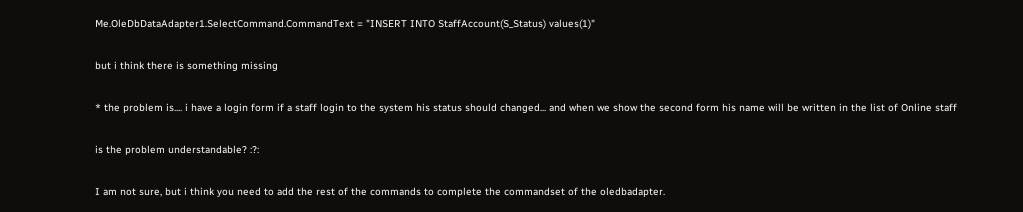Me.OleDbDataAdapter1.SelectCommand.CommandText = "INSERT INTO StaffAccount(S_Status) values(1)"

but i think there is something missing

* the problem is.... i have a login form if a staff login to the system his status should changed... and when we show the second form his name will be written in the list of Online staff

is the problem understandable? :?:

I am not sure, but i think you need to add the rest of the commands to complete the commandset of the oledbadapter.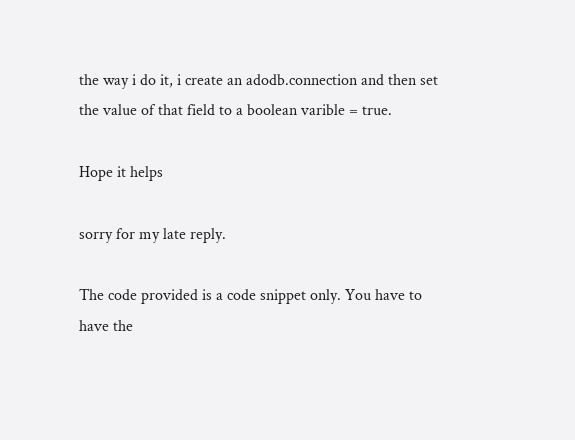the way i do it, i create an adodb.connection and then set the value of that field to a boolean varible = true.

Hope it helps

sorry for my late reply.

The code provided is a code snippet only. You have to have the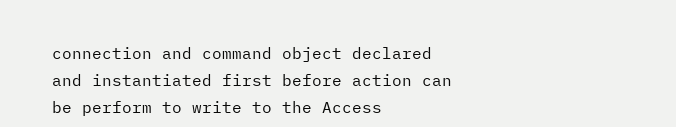connection and command object declared and instantiated first before action can be perform to write to the Access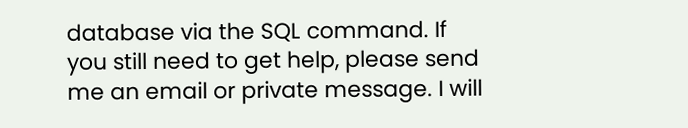database via the SQL command. If you still need to get help, please send me an email or private message. I will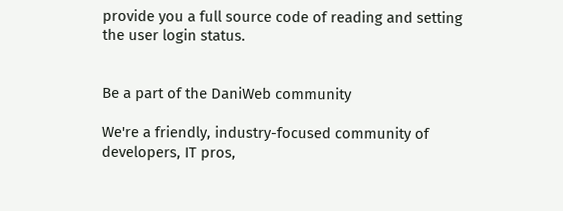provide you a full source code of reading and setting the user login status.


Be a part of the DaniWeb community

We're a friendly, industry-focused community of developers, IT pros,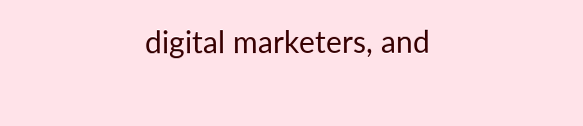digital marketers, and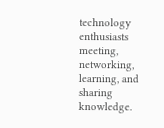technology enthusiasts meeting, networking, learning, and sharing knowledge.